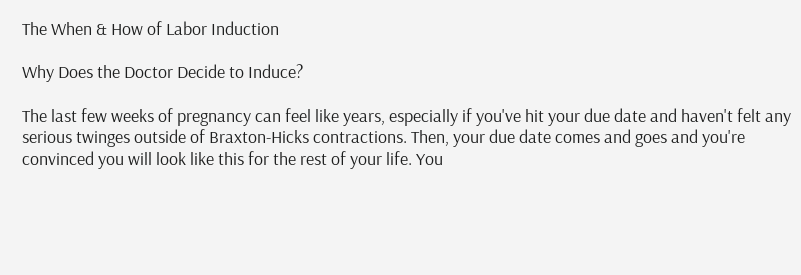The When & How of Labor Induction

Why Does the Doctor Decide to Induce?

The last few weeks of pregnancy can feel like years, especially if you've hit your due date and haven't felt any serious twinges outside of Braxton-Hicks contractions. Then, your due date comes and goes and you're convinced you will look like this for the rest of your life. You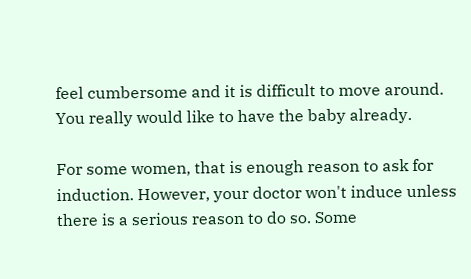feel cumbersome and it is difficult to move around. You really would like to have the baby already.

For some women, that is enough reason to ask for induction. However, your doctor won't induce unless there is a serious reason to do so. Some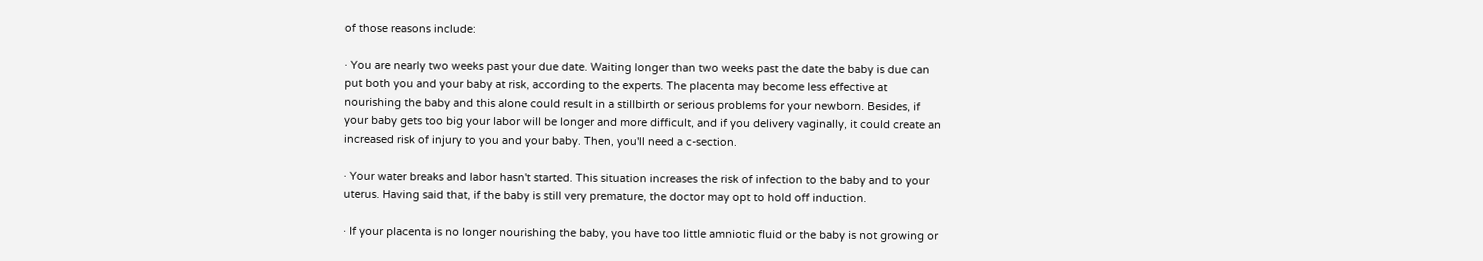of those reasons include:

· You are nearly two weeks past your due date. Waiting longer than two weeks past the date the baby is due can put both you and your baby at risk, according to the experts. The placenta may become less effective at nourishing the baby and this alone could result in a stillbirth or serious problems for your newborn. Besides, if your baby gets too big your labor will be longer and more difficult, and if you delivery vaginally, it could create an increased risk of injury to you and your baby. Then, you'll need a c-section.

· Your water breaks and labor hasn't started. This situation increases the risk of infection to the baby and to your uterus. Having said that, if the baby is still very premature, the doctor may opt to hold off induction.

· If your placenta is no longer nourishing the baby, you have too little amniotic fluid or the baby is not growing or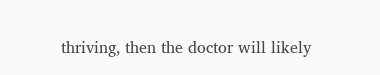thriving, then the doctor will likely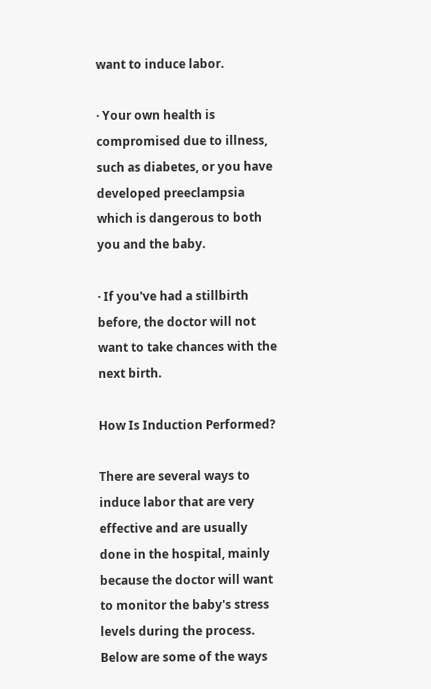want to induce labor.

· Your own health is compromised due to illness, such as diabetes, or you have developed preeclampsia which is dangerous to both you and the baby.

· If you've had a stillbirth before, the doctor will not want to take chances with the next birth.

How Is Induction Performed?

There are several ways to induce labor that are very effective and are usually done in the hospital, mainly because the doctor will want to monitor the baby's stress levels during the process. Below are some of the ways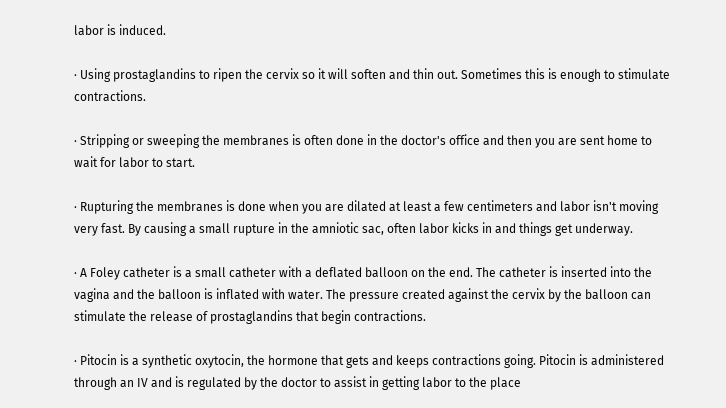labor is induced.

· Using prostaglandins to ripen the cervix so it will soften and thin out. Sometimes this is enough to stimulate contractions.

· Stripping or sweeping the membranes is often done in the doctor's office and then you are sent home to wait for labor to start.

· Rupturing the membranes is done when you are dilated at least a few centimeters and labor isn't moving very fast. By causing a small rupture in the amniotic sac, often labor kicks in and things get underway.

· A Foley catheter is a small catheter with a deflated balloon on the end. The catheter is inserted into the vagina and the balloon is inflated with water. The pressure created against the cervix by the balloon can stimulate the release of prostaglandins that begin contractions.

· Pitocin is a synthetic oxytocin, the hormone that gets and keeps contractions going. Pitocin is administered through an IV and is regulated by the doctor to assist in getting labor to the place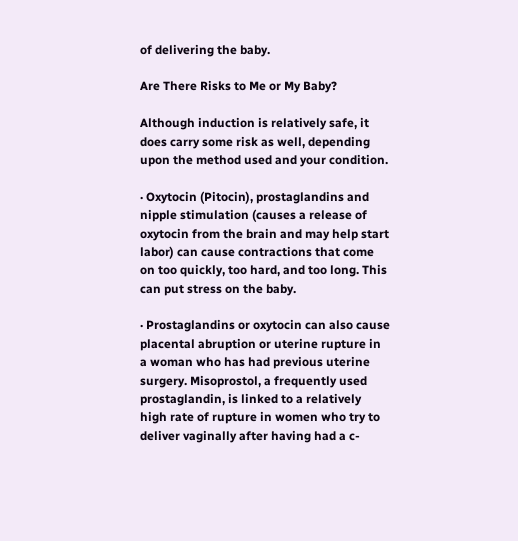of delivering the baby.

Are There Risks to Me or My Baby?

Although induction is relatively safe, it does carry some risk as well, depending upon the method used and your condition.

· Oxytocin (Pitocin), prostaglandins and nipple stimulation (causes a release of oxytocin from the brain and may help start labor) can cause contractions that come on too quickly, too hard, and too long. This can put stress on the baby.

· Prostaglandins or oxytocin can also cause placental abruption or uterine rupture in a woman who has had previous uterine surgery. Misoprostol, a frequently used prostaglandin, is linked to a relatively high rate of rupture in women who try to deliver vaginally after having had a c-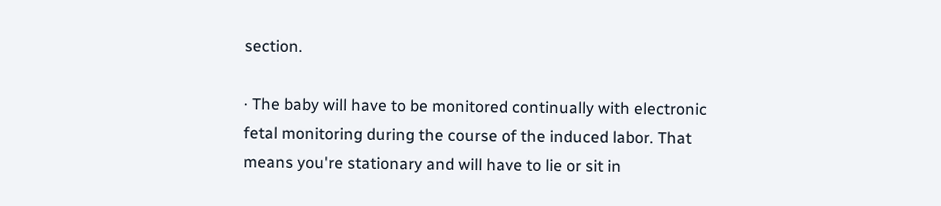section.

· The baby will have to be monitored continually with electronic fetal monitoring during the course of the induced labor. That means you're stationary and will have to lie or sit in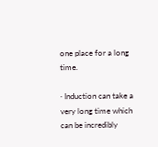one place for a long time.

· Induction can take a very long time which can be incredibly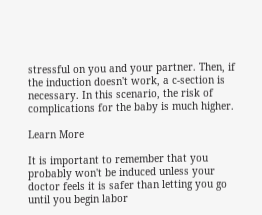stressful on you and your partner. Then, if the induction doesn't work, a c-section is necessary. In this scenario, the risk of complications for the baby is much higher.

Learn More

It is important to remember that you probably won't be induced unless your doctor feels it is safer than letting you go until you begin labor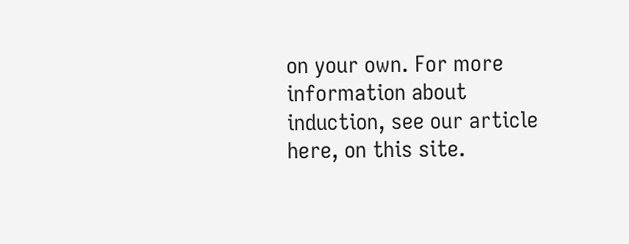on your own. For more information about induction, see our article here, on this site.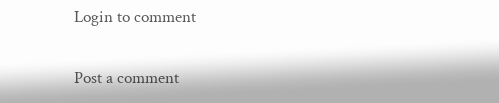Login to comment

Post a comment